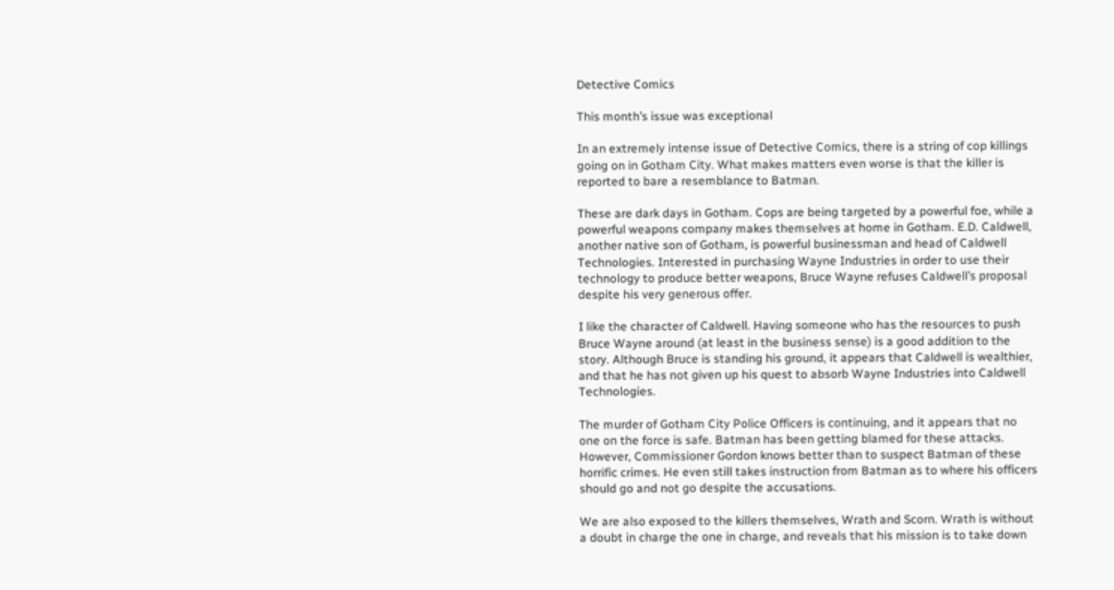Detective Comics

This month’s issue was exceptional

In an extremely intense issue of Detective Comics, there is a string of cop killings going on in Gotham City. What makes matters even worse is that the killer is reported to bare a resemblance to Batman.

These are dark days in Gotham. Cops are being targeted by a powerful foe, while a powerful weapons company makes themselves at home in Gotham. E.D. Caldwell, another native son of Gotham, is powerful businessman and head of Caldwell Technologies. Interested in purchasing Wayne Industries in order to use their technology to produce better weapons, Bruce Wayne refuses Caldwell’s proposal despite his very generous offer.

I like the character of Caldwell. Having someone who has the resources to push Bruce Wayne around (at least in the business sense) is a good addition to the story. Although Bruce is standing his ground, it appears that Caldwell is wealthier, and that he has not given up his quest to absorb Wayne Industries into Caldwell Technologies.

The murder of Gotham City Police Officers is continuing, and it appears that no one on the force is safe. Batman has been getting blamed for these attacks. However, Commissioner Gordon knows better than to suspect Batman of these horrific crimes. He even still takes instruction from Batman as to where his officers should go and not go despite the accusations.

We are also exposed to the killers themselves, Wrath and Scorn. Wrath is without a doubt in charge the one in charge, and reveals that his mission is to take down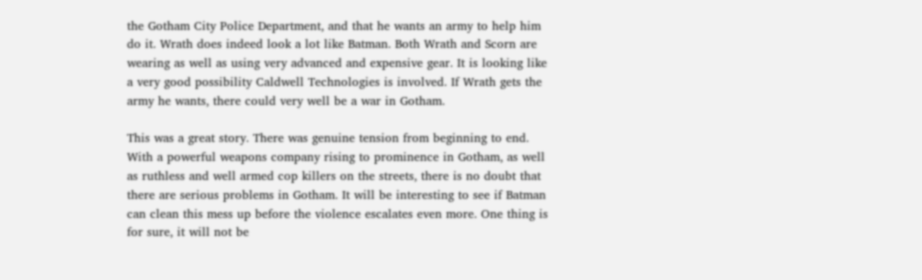the Gotham City Police Department, and that he wants an army to help him do it. Wrath does indeed look a lot like Batman. Both Wrath and Scorn are wearing as well as using very advanced and expensive gear. It is looking like a very good possibility Caldwell Technologies is involved. If Wrath gets the army he wants, there could very well be a war in Gotham.

This was a great story. There was genuine tension from beginning to end. With a powerful weapons company rising to prominence in Gotham, as well as ruthless and well armed cop killers on the streets, there is no doubt that there are serious problems in Gotham. It will be interesting to see if Batman can clean this mess up before the violence escalates even more. One thing is for sure, it will not be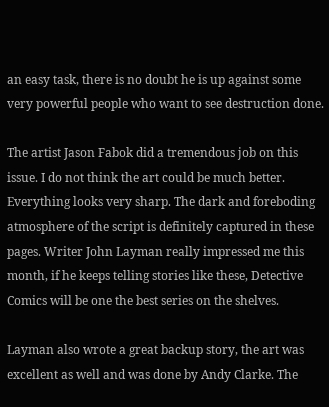an easy task, there is no doubt he is up against some very powerful people who want to see destruction done.

The artist Jason Fabok did a tremendous job on this issue. I do not think the art could be much better. Everything looks very sharp. The dark and foreboding atmosphere of the script is definitely captured in these pages. Writer John Layman really impressed me this month, if he keeps telling stories like these, Detective Comics will be one the best series on the shelves.

Layman also wrote a great backup story, the art was excellent as well and was done by Andy Clarke. The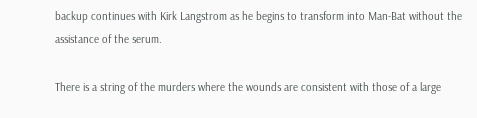backup continues with Kirk Langstrom as he begins to transform into Man-Bat without the assistance of the serum.

There is a string of the murders where the wounds are consistent with those of a large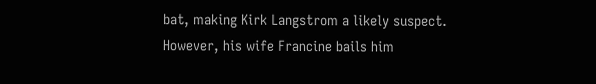bat, making Kirk Langstrom a likely suspect. However, his wife Francine bails him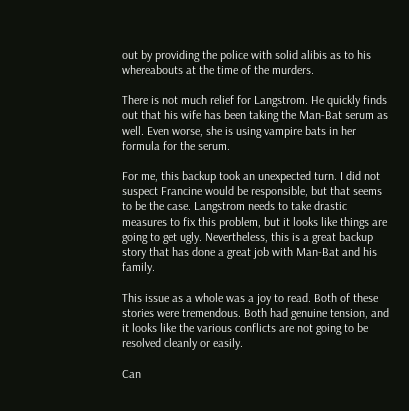out by providing the police with solid alibis as to his whereabouts at the time of the murders.

There is not much relief for Langstrom. He quickly finds out that his wife has been taking the Man-Bat serum as well. Even worse, she is using vampire bats in her formula for the serum.

For me, this backup took an unexpected turn. I did not suspect Francine would be responsible, but that seems to be the case. Langstrom needs to take drastic measures to fix this problem, but it looks like things are going to get ugly. Nevertheless, this is a great backup story that has done a great job with Man-Bat and his family.

This issue as a whole was a joy to read. Both of these stories were tremendous. Both had genuine tension, and it looks like the various conflicts are not going to be resolved cleanly or easily.

Can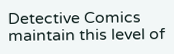Detective Comics maintain this level of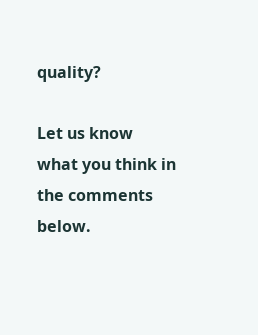quality?

Let us know what you think in the comments below.